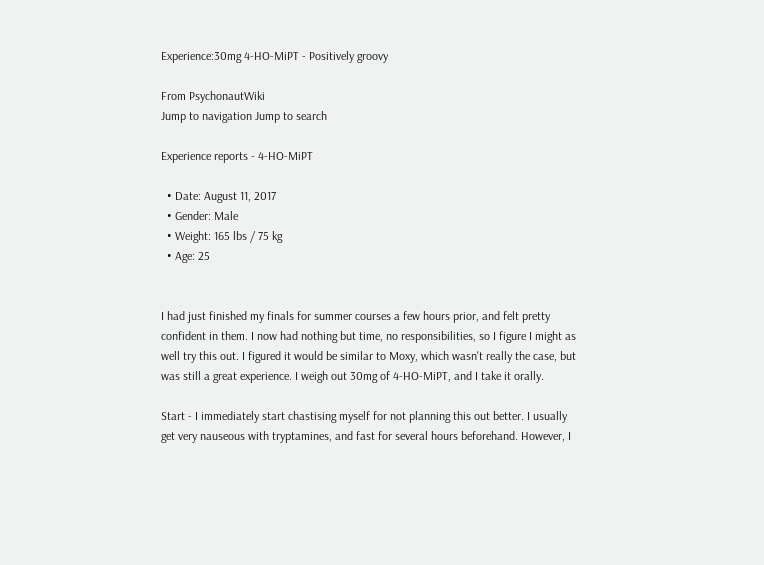Experience:30mg 4-HO-MiPT - Positively groovy

From PsychonautWiki
Jump to navigation Jump to search

Experience reports - 4-HO-MiPT

  • Date: August 11, 2017
  • Gender: Male
  • Weight: 165 lbs / 75 kg
  • Age: 25


I had just finished my finals for summer courses a few hours prior, and felt pretty confident in them. I now had nothing but time, no responsibilities, so I figure I might as well try this out. I figured it would be similar to Moxy, which wasn't really the case, but was still a great experience. I weigh out 30mg of 4-HO-MiPT, and I take it orally.

Start - I immediately start chastising myself for not planning this out better. I usually get very nauseous with tryptamines, and fast for several hours beforehand. However, I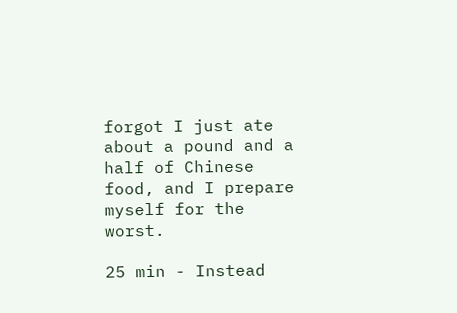forgot I just ate about a pound and a half of Chinese food, and I prepare myself for the worst.

25 min - Instead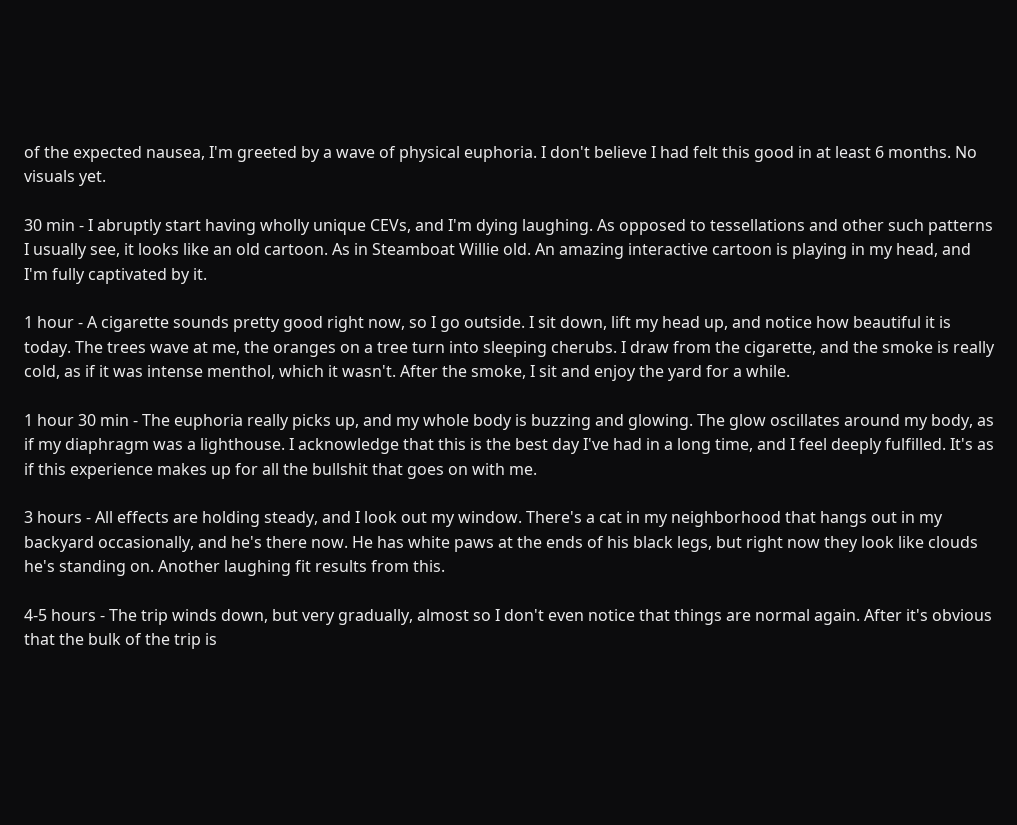of the expected nausea, I'm greeted by a wave of physical euphoria. I don't believe I had felt this good in at least 6 months. No visuals yet.

30 min - I abruptly start having wholly unique CEVs, and I'm dying laughing. As opposed to tessellations and other such patterns I usually see, it looks like an old cartoon. As in Steamboat Willie old. An amazing interactive cartoon is playing in my head, and I'm fully captivated by it.

1 hour - A cigarette sounds pretty good right now, so I go outside. I sit down, lift my head up, and notice how beautiful it is today. The trees wave at me, the oranges on a tree turn into sleeping cherubs. I draw from the cigarette, and the smoke is really cold, as if it was intense menthol, which it wasn't. After the smoke, I sit and enjoy the yard for a while.

1 hour 30 min - The euphoria really picks up, and my whole body is buzzing and glowing. The glow oscillates around my body, as if my diaphragm was a lighthouse. I acknowledge that this is the best day I've had in a long time, and I feel deeply fulfilled. It's as if this experience makes up for all the bullshit that goes on with me.

3 hours - All effects are holding steady, and I look out my window. There's a cat in my neighborhood that hangs out in my backyard occasionally, and he's there now. He has white paws at the ends of his black legs, but right now they look like clouds he's standing on. Another laughing fit results from this.

4-5 hours - The trip winds down, but very gradually, almost so I don't even notice that things are normal again. After it's obvious that the bulk of the trip is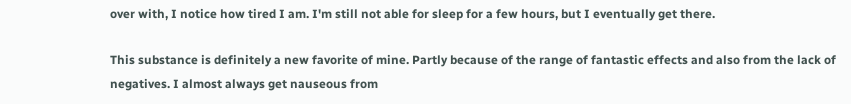over with, I notice how tired I am. I'm still not able for sleep for a few hours, but I eventually get there.

This substance is definitely a new favorite of mine. Partly because of the range of fantastic effects and also from the lack of negatives. I almost always get nauseous from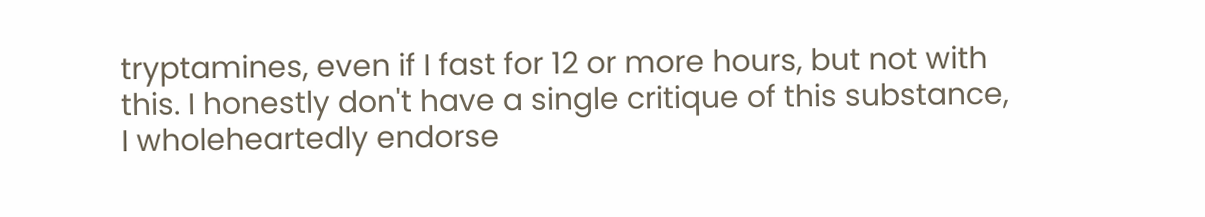tryptamines, even if I fast for 12 or more hours, but not with this. I honestly don't have a single critique of this substance, I wholeheartedly endorse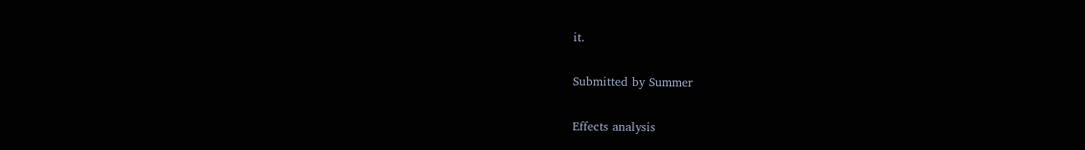it.

Submitted by Summer

Effects analysis